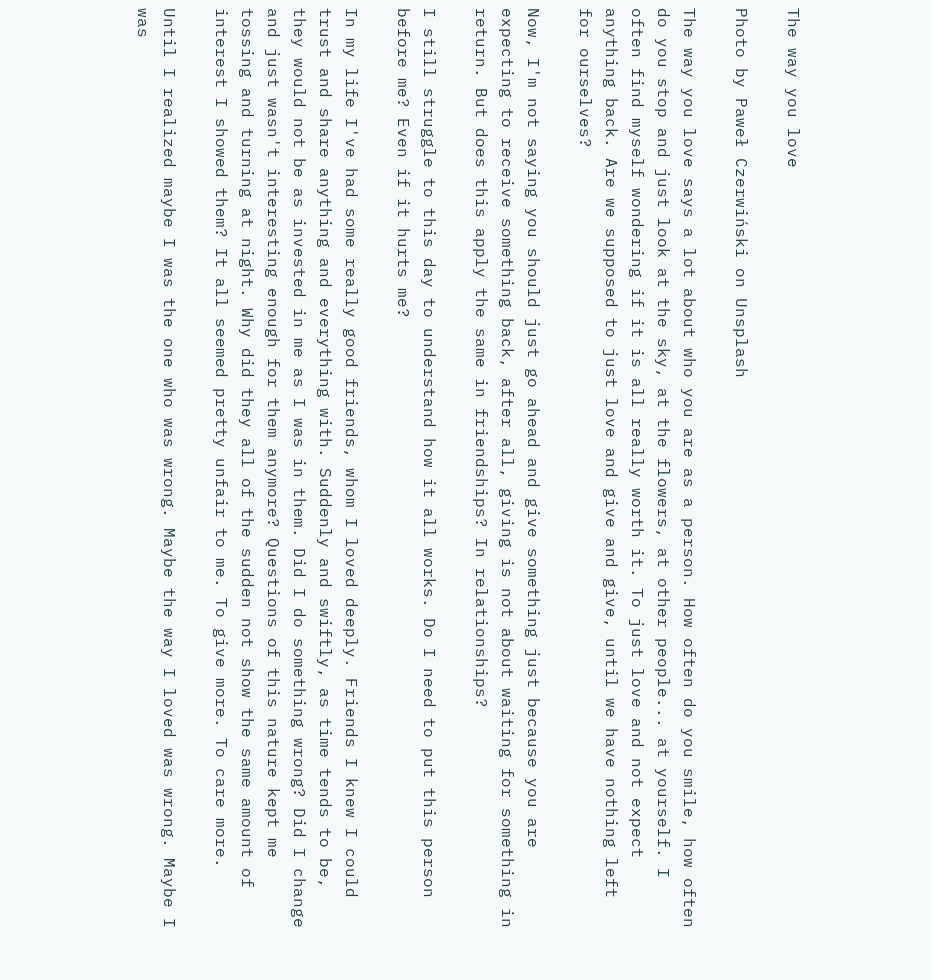The way you love

Photo by Paweł Czerwiński on Unsplash

The way you love says a lot about who you are as a person. How often do you smile, how often do you stop and just look at the sky, at the flowers, at other people... at yourself. I often find myself wondering if it is all really worth it. To just love and not expect anything back. Are we supposed to just love and give and give, until we have nothing left for ourselves?

Now, I'm not saying you should just go ahead and give something just because you are expecting to receive something back, after all, giving is not about waiting for something in return. But does this apply the same in friendships? In relationships?

I still struggle to this day to understand how it all works. Do I need to put this person before me? Even if it hurts me?

In my life I've had some really good friends, whom I loved deeply. Friends I knew I could trust and share anything and everything with. Suddenly and swiftly, as time tends to be, they would not be as invested in me as I was in them. Did I do something wrong? Did I change and just wasn't interesting enough for them anymore? Questions of this nature kept me tossing and turning at night. Why did they all of the sudden not show the same amount of interest I showed them? It all seemed pretty unfair to me. To give more. To care more.

Until I realized maybe I was the one who was wrong. Maybe the way I loved was wrong. Maybe I was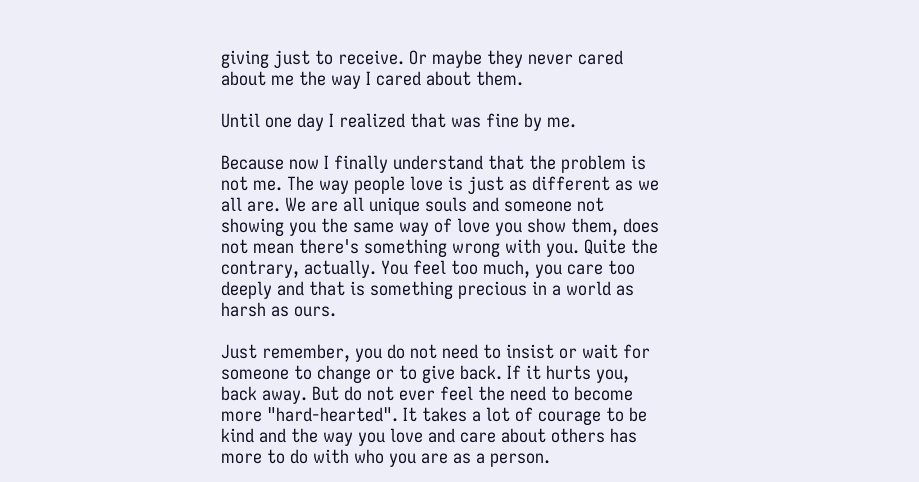giving just to receive. Or maybe they never cared about me the way I cared about them.

Until one day I realized that was fine by me.

Because now I finally understand that the problem is not me. The way people love is just as different as we all are. We are all unique souls and someone not showing you the same way of love you show them, does not mean there's something wrong with you. Quite the contrary, actually. You feel too much, you care too deeply and that is something precious in a world as harsh as ours.

Just remember, you do not need to insist or wait for someone to change or to give back. If it hurts you, back away. But do not ever feel the need to become more "hard-hearted". It takes a lot of courage to be kind and the way you love and care about others has more to do with who you are as a person.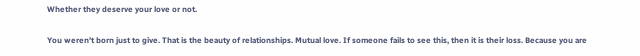Whether they deserve your love or not.

You weren't born just to give. That is the beauty of relationships. Mutual love. If someone fails to see this, then it is their loss. Because you are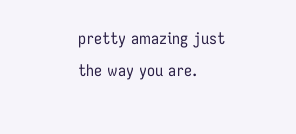pretty amazing just the way you are.